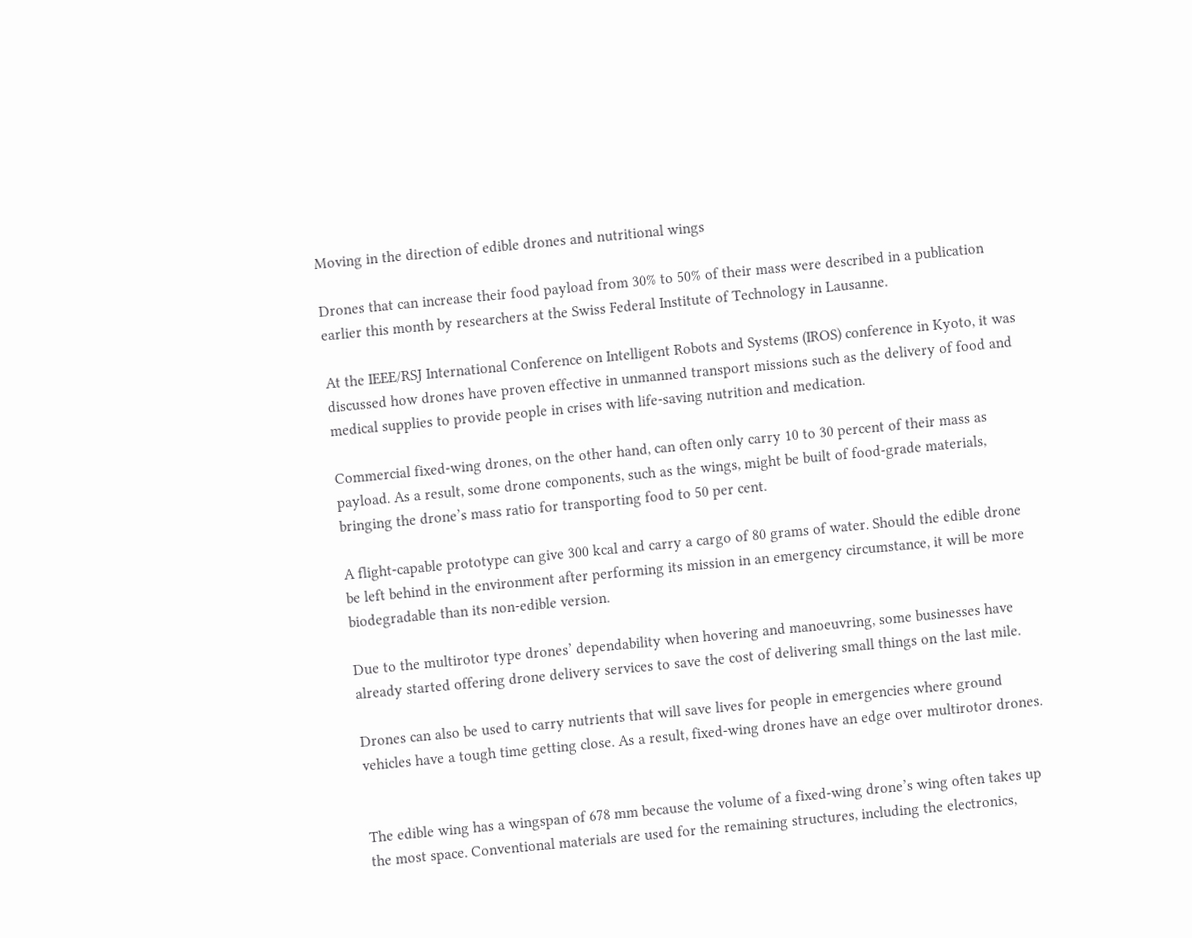Moving in the direction of edible drones and nutritional wings

Drones that can increase their food payload from 30% to 50% of their mass were described in a publication earlier this month by researchers at the Swiss Federal Institute of Technology in Lausanne.

At the IEEE/RSJ International Conference on Intelligent Robots and Systems (IROS) conference in Kyoto, it was discussed how drones have proven effective in unmanned transport missions such as the delivery of food and medical supplies to provide people in crises with life-saving nutrition and medication.

Commercial fixed-wing drones, on the other hand, can often only carry 10 to 30 percent of their mass as payload. As a result, some drone components, such as the wings, might be built of food-grade materials, bringing the drone’s mass ratio for transporting food to 50 per cent.

A flight-capable prototype can give 300 kcal and carry a cargo of 80 grams of water. Should the edible drone be left behind in the environment after performing its mission in an emergency circumstance, it will be more biodegradable than its non-edible version.

Due to the multirotor type drones’ dependability when hovering and manoeuvring, some businesses have already started offering drone delivery services to save the cost of delivering small things on the last mile.

Drones can also be used to carry nutrients that will save lives for people in emergencies where ground vehicles have a tough time getting close. As a result, fixed-wing drones have an edge over multirotor drones.


The edible wing has a wingspan of 678 mm because the volume of a fixed-wing drone’s wing often takes up the most space. Conventional materials are used for the remaining structures, including the electronics,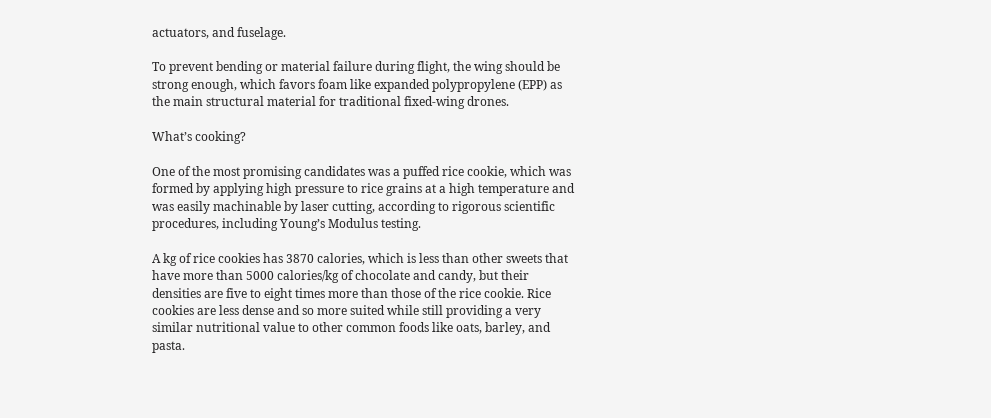actuators, and fuselage.

To prevent bending or material failure during flight, the wing should be strong enough, which favors foam like expanded polypropylene (EPP) as the main structural material for traditional fixed-wing drones.

What’s cooking?

One of the most promising candidates was a puffed rice cookie, which was formed by applying high pressure to rice grains at a high temperature and was easily machinable by laser cutting, according to rigorous scientific procedures, including Young’s Modulus testing.

A kg of rice cookies has 3870 calories, which is less than other sweets that have more than 5000 calories/kg of chocolate and candy, but their densities are five to eight times more than those of the rice cookie. Rice cookies are less dense and so more suited while still providing a very similar nutritional value to other common foods like oats, barley, and pasta.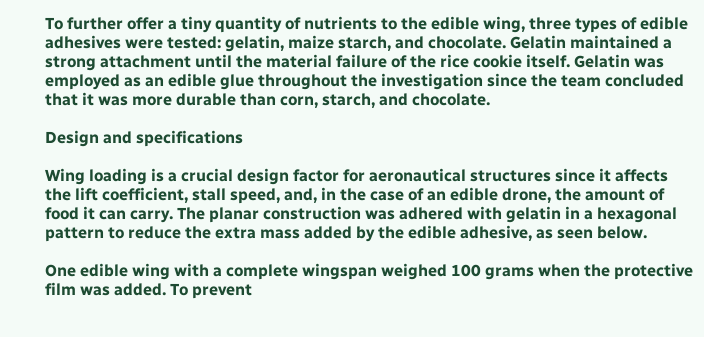To further offer a tiny quantity of nutrients to the edible wing, three types of edible adhesives were tested: gelatin, maize starch, and chocolate. Gelatin maintained a strong attachment until the material failure of the rice cookie itself. Gelatin was employed as an edible glue throughout the investigation since the team concluded that it was more durable than corn, starch, and chocolate.

Design and specifications

Wing loading is a crucial design factor for aeronautical structures since it affects the lift coefficient, stall speed, and, in the case of an edible drone, the amount of food it can carry. The planar construction was adhered with gelatin in a hexagonal pattern to reduce the extra mass added by the edible adhesive, as seen below.

One edible wing with a complete wingspan weighed 100 grams when the protective film was added. To prevent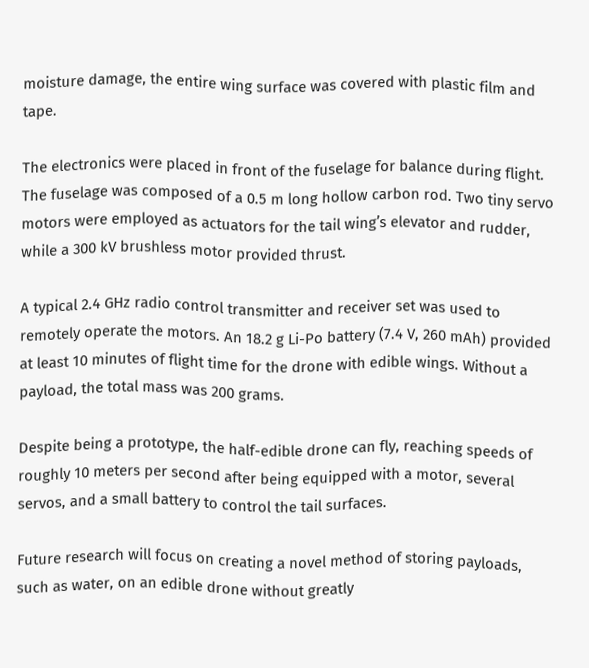moisture damage, the entire wing surface was covered with plastic film and tape.

The electronics were placed in front of the fuselage for balance during flight. The fuselage was composed of a 0.5 m long hollow carbon rod. Two tiny servo motors were employed as actuators for the tail wing’s elevator and rudder, while a 300 kV brushless motor provided thrust.

A typical 2.4 GHz radio control transmitter and receiver set was used to remotely operate the motors. An 18.2 g Li-Po battery (7.4 V, 260 mAh) provided at least 10 minutes of flight time for the drone with edible wings. Without a payload, the total mass was 200 grams.

Despite being a prototype, the half-edible drone can fly, reaching speeds of roughly 10 meters per second after being equipped with a motor, several servos, and a small battery to control the tail surfaces.

Future research will focus on creating a novel method of storing payloads, such as water, on an edible drone without greatly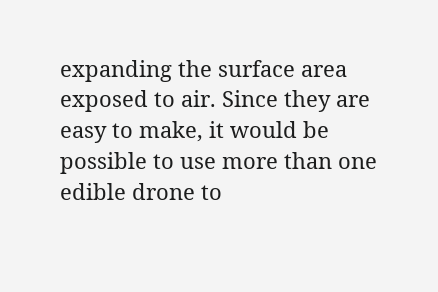expanding the surface area exposed to air. Since they are easy to make, it would be possible to use more than one edible drone to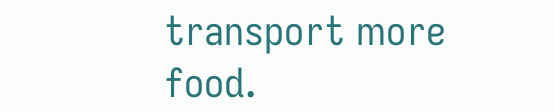transport more food.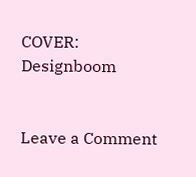COVER: Designboom


Leave a Comment